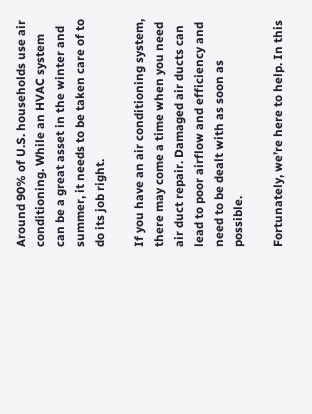Around 90% of U.S. households use air conditioning. While an HVAC system can be a great asset in the winter and summer, it needs to be taken care of to do its job right.

If you have an air conditioning system, there may come a time when you need air duct repair. Damaged air ducts can lead to poor airflow and efficiency and need to be dealt with as soon as possible.

Fortunately, we’re here to help. In this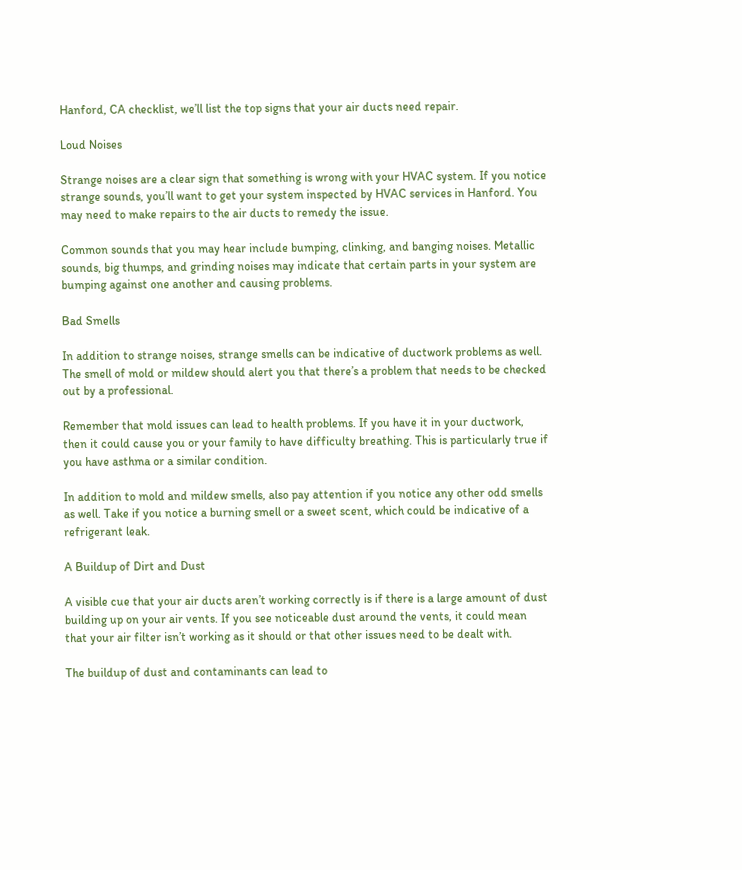Hanford, CA checklist, we’ll list the top signs that your air ducts need repair.

Loud Noises

Strange noises are a clear sign that something is wrong with your HVAC system. If you notice strange sounds, you’ll want to get your system inspected by HVAC services in Hanford. You may need to make repairs to the air ducts to remedy the issue.

Common sounds that you may hear include bumping, clinking, and banging noises. Metallic sounds, big thumps, and grinding noises may indicate that certain parts in your system are bumping against one another and causing problems.

Bad Smells

In addition to strange noises, strange smells can be indicative of ductwork problems as well. The smell of mold or mildew should alert you that there’s a problem that needs to be checked out by a professional.

Remember that mold issues can lead to health problems. If you have it in your ductwork, then it could cause you or your family to have difficulty breathing. This is particularly true if you have asthma or a similar condition.

In addition to mold and mildew smells, also pay attention if you notice any other odd smells as well. Take if you notice a burning smell or a sweet scent, which could be indicative of a refrigerant leak.

A Buildup of Dirt and Dust

A visible cue that your air ducts aren’t working correctly is if there is a large amount of dust building up on your air vents. If you see noticeable dust around the vents, it could mean that your air filter isn’t working as it should or that other issues need to be dealt with.

The buildup of dust and contaminants can lead to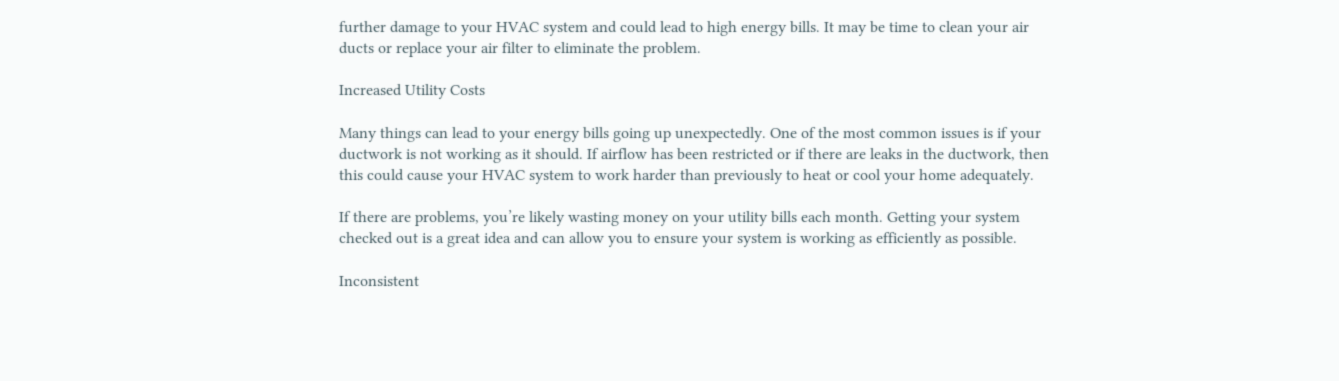further damage to your HVAC system and could lead to high energy bills. It may be time to clean your air ducts or replace your air filter to eliminate the problem.

Increased Utility Costs

Many things can lead to your energy bills going up unexpectedly. One of the most common issues is if your ductwork is not working as it should. If airflow has been restricted or if there are leaks in the ductwork, then this could cause your HVAC system to work harder than previously to heat or cool your home adequately.

If there are problems, you’re likely wasting money on your utility bills each month. Getting your system checked out is a great idea and can allow you to ensure your system is working as efficiently as possible.

Inconsistent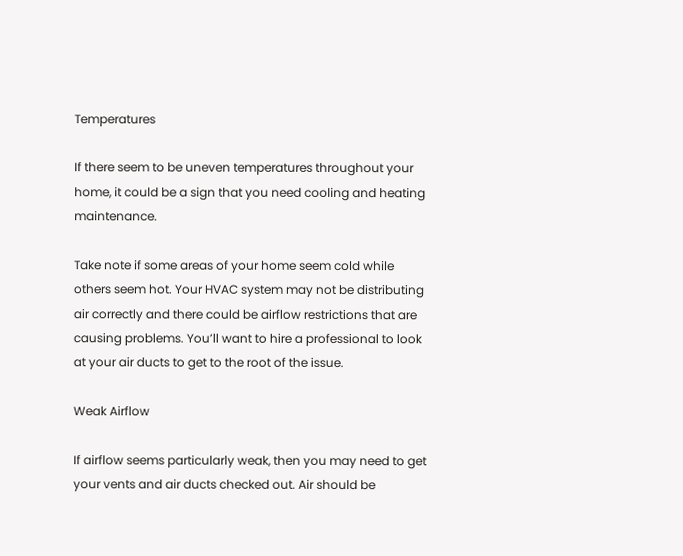Temperatures

If there seem to be uneven temperatures throughout your home, it could be a sign that you need cooling and heating maintenance.

Take note if some areas of your home seem cold while others seem hot. Your HVAC system may not be distributing air correctly and there could be airflow restrictions that are causing problems. You’ll want to hire a professional to look at your air ducts to get to the root of the issue.

Weak Airflow

If airflow seems particularly weak, then you may need to get your vents and air ducts checked out. Air should be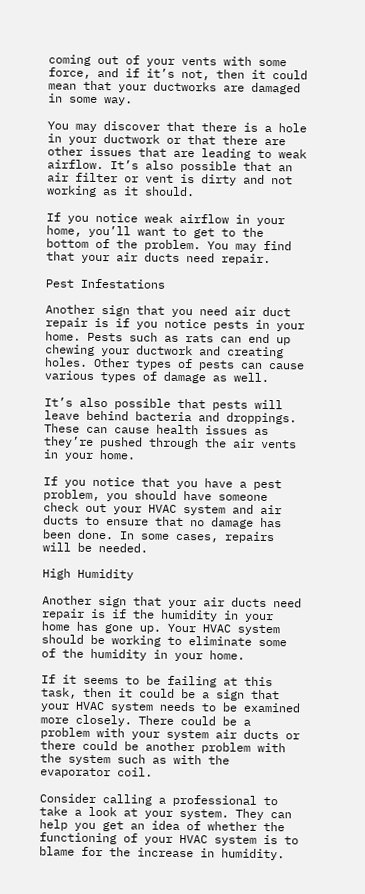coming out of your vents with some force, and if it’s not, then it could mean that your ductworks are damaged in some way.

You may discover that there is a hole in your ductwork or that there are other issues that are leading to weak airflow. It’s also possible that an air filter or vent is dirty and not working as it should.

If you notice weak airflow in your home, you’ll want to get to the bottom of the problem. You may find that your air ducts need repair.

Pest Infestations

Another sign that you need air duct repair is if you notice pests in your home. Pests such as rats can end up chewing your ductwork and creating holes. Other types of pests can cause various types of damage as well.

It’s also possible that pests will leave behind bacteria and droppings. These can cause health issues as they’re pushed through the air vents in your home.

If you notice that you have a pest problem, you should have someone check out your HVAC system and air ducts to ensure that no damage has been done. In some cases, repairs will be needed.

High Humidity

Another sign that your air ducts need repair is if the humidity in your home has gone up. Your HVAC system should be working to eliminate some of the humidity in your home.

If it seems to be failing at this task, then it could be a sign that your HVAC system needs to be examined more closely. There could be a problem with your system air ducts or there could be another problem with the system such as with the evaporator coil.

Consider calling a professional to take a look at your system. They can help you get an idea of whether the functioning of your HVAC system is to blame for the increase in humidity.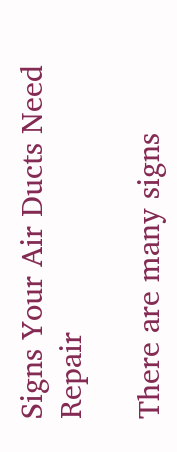Signs Your Air Ducts Need Repair

There are many signs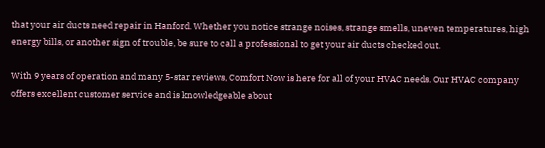that your air ducts need repair in Hanford. Whether you notice strange noises, strange smells, uneven temperatures, high energy bills, or another sign of trouble, be sure to call a professional to get your air ducts checked out.

With 9 years of operation and many 5-star reviews, Comfort Now is here for all of your HVAC needs. Our HVAC company offers excellent customer service and is knowledgeable about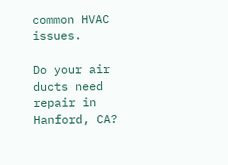common HVAC issues.

Do your air ducts need repair in Hanford, CA?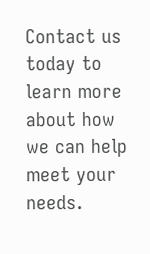Contact us today to learn more about how we can help meet your needs.